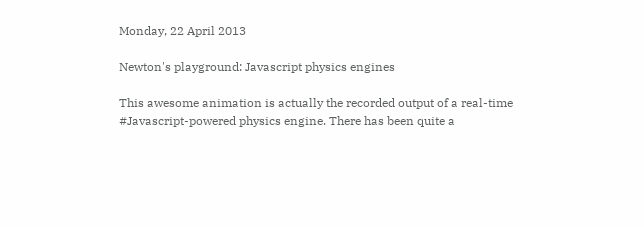Monday, 22 April 2013

Newton's playground: Javascript physics engines

This awesome animation is actually the recorded output of a real-time #Javascript-powered physics engine. There has been quite a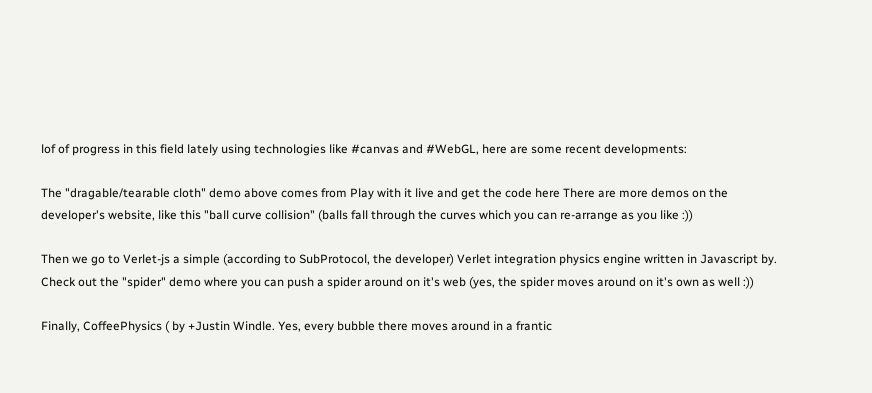lof of progress in this field lately using technologies like #canvas and #WebGL, here are some recent developments:

The "dragable/tearable cloth" demo above comes from Play with it live and get the code here There are more demos on the developer's website, like this "ball curve collision" (balls fall through the curves which you can re-arrange as you like :))

Then we go to Verlet-js a simple (according to SubProtocol, the developer) Verlet integration physics engine written in Javascript by. Check out the "spider" demo where you can push a spider around on it's web (yes, the spider moves around on it's own as well :))

Finally, CoffeePhysics ( by +Justin Windle. Yes, every bubble there moves around in a frantic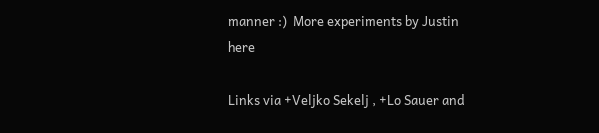manner :)  More experiments by Justin here

Links via +Veljko Sekelj , +Lo Sauer and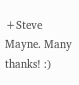+Steve Mayne. Many thanks! :)